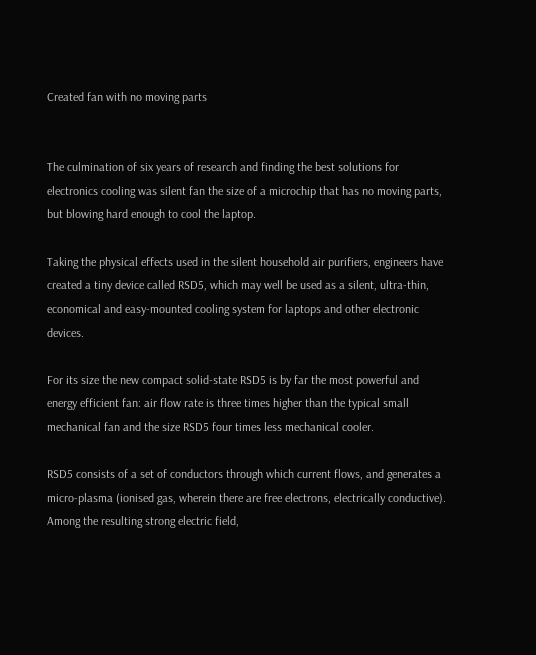Created fan with no moving parts


The culmination of six years of research and finding the best solutions for electronics cooling was silent fan the size of a microchip that has no moving parts, but blowing hard enough to cool the laptop.

Taking the physical effects used in the silent household air purifiers, engineers have created a tiny device called RSD5, which may well be used as a silent, ultra-thin, economical and easy-mounted cooling system for laptops and other electronic devices.

For its size the new compact solid-state RSD5 is by far the most powerful and energy efficient fan: air flow rate is three times higher than the typical small mechanical fan and the size RSD5 four times less mechanical cooler.

RSD5 consists of a set of conductors through which current flows, and generates a micro-plasma (ionised gas, wherein there are free electrons, electrically conductive). Among the resulting strong electric field,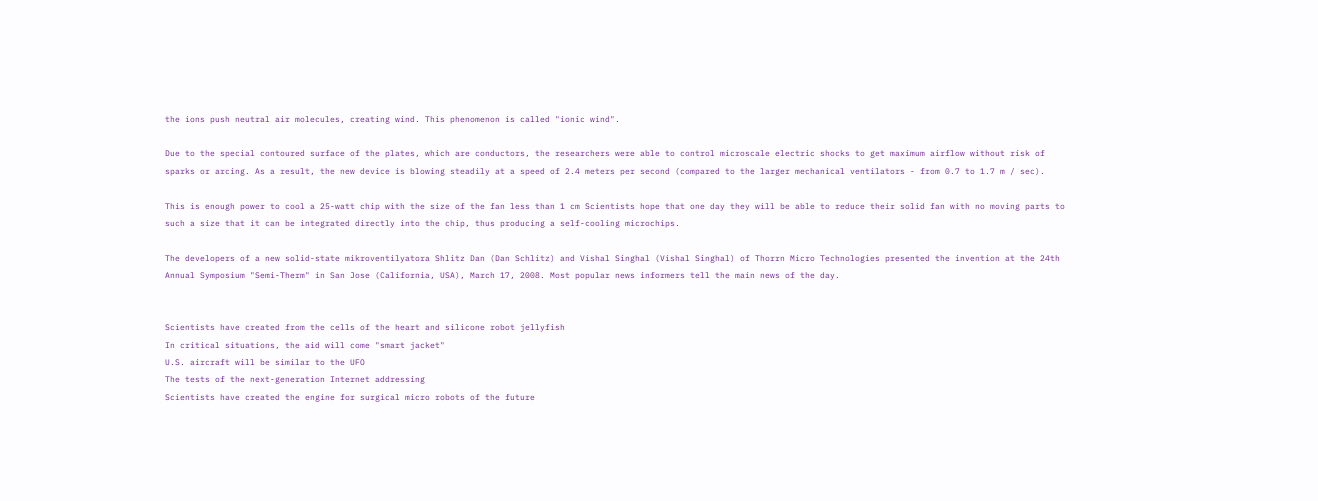the ions push neutral air molecules, creating wind. This phenomenon is called "ionic wind".

Due to the special contoured surface of the plates, which are conductors, the researchers were able to control microscale electric shocks to get maximum airflow without risk of sparks or arcing. As a result, the new device is blowing steadily at a speed of 2.4 meters per second (compared to the larger mechanical ventilators - from 0.7 to 1.7 m / sec).

This is enough power to cool a 25-watt chip with the size of the fan less than 1 cm Scientists hope that one day they will be able to reduce their solid fan with no moving parts to such a size that it can be integrated directly into the chip, thus producing a self-cooling microchips.

The developers of a new solid-state mikroventilyatora Shlitz Dan (Dan Schlitz) and Vishal Singhal (Vishal Singhal) of Thorrn Micro Technologies presented the invention at the 24th Annual Symposium "Semi-Therm" in San Jose (California, USA), March 17, 2008. Most popular news informers tell the main news of the day.


Scientists have created from the cells of the heart and silicone robot jellyfish
In critical situations, the aid will come "smart jacket"
U.S. aircraft will be similar to the UFO
The tests of the next-generation Internet addressing
Scientists have created the engine for surgical micro robots of the future